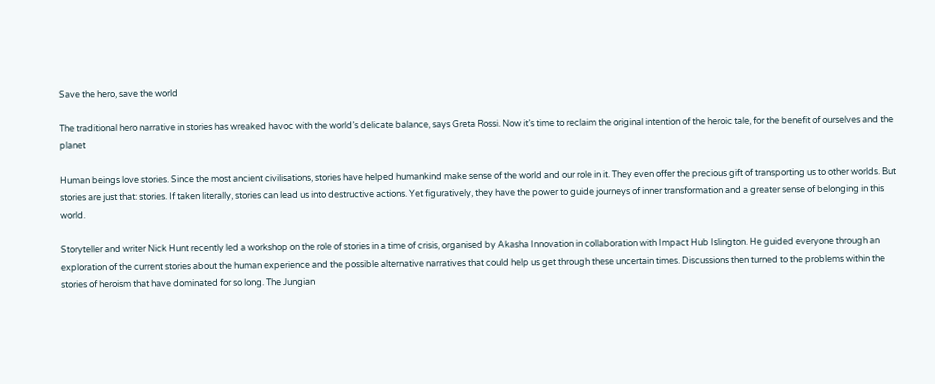Save the hero, save the world

The traditional hero narrative in stories has wreaked havoc with the world’s delicate balance, says Greta Rossi. Now it’s time to reclaim the original intention of the heroic tale, for the benefit of ourselves and the planet

Human beings love stories. Since the most ancient civilisations, stories have helped humankind make sense of the world and our role in it. They even offer the precious gift of transporting us to other worlds. But stories are just that: stories. If taken literally, stories can lead us into destructive actions. Yet figuratively, they have the power to guide journeys of inner transformation and a greater sense of belonging in this world.

Storyteller and writer Nick Hunt recently led a workshop on the role of stories in a time of crisis, organised by Akasha Innovation in collaboration with Impact Hub Islington. He guided everyone through an exploration of the current stories about the human experience and the possible alternative narratives that could help us get through these uncertain times. Discussions then turned to the problems within the stories of heroism that have dominated for so long. The Jungian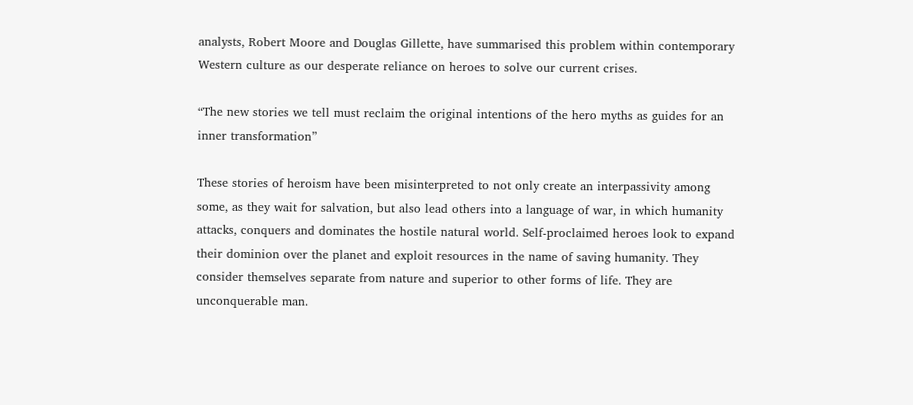analysts, Robert Moore and Douglas Gillette, have summarised this problem within contemporary Western culture as our desperate reliance on heroes to solve our current crises.

“The new stories we tell must reclaim the original intentions of the hero myths as guides for an inner transformation”

These stories of heroism have been misinterpreted to not only create an interpassivity among some, as they wait for salvation, but also lead others into a language of war, in which humanity attacks, conquers and dominates the hostile natural world. Self-proclaimed heroes look to expand their dominion over the planet and exploit resources in the name of saving humanity. They consider themselves separate from nature and superior to other forms of life. They are unconquerable man.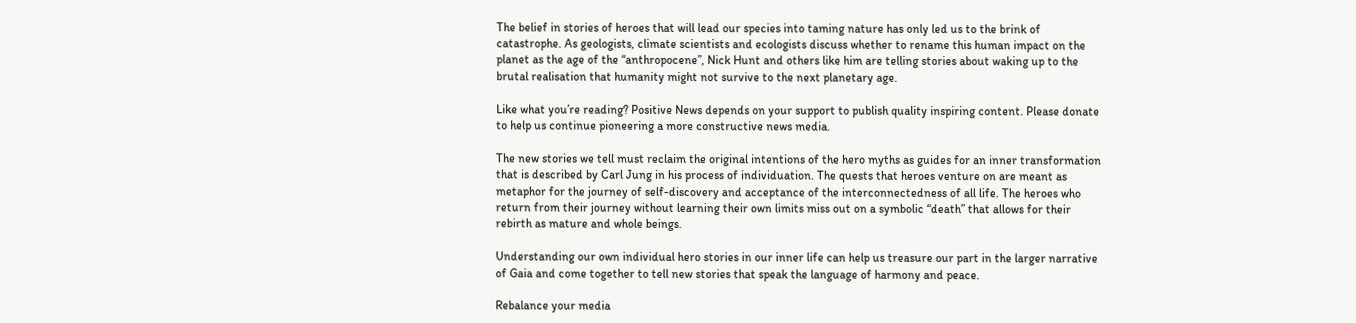The belief in stories of heroes that will lead our species into taming nature has only led us to the brink of catastrophe. As geologists, climate scientists and ecologists discuss whether to rename this human impact on the planet as the age of the “anthropocene”, Nick Hunt and others like him are telling stories about waking up to the brutal realisation that humanity might not survive to the next planetary age.

Like what you’re reading? Positive News depends on your support to publish quality inspiring content. Please donate to help us continue pioneering a more constructive news media.

The new stories we tell must reclaim the original intentions of the hero myths as guides for an inner transformation that is described by Carl Jung in his process of individuation. The quests that heroes venture on are meant as metaphor for the journey of self-discovery and acceptance of the interconnectedness of all life. The heroes who return from their journey without learning their own limits miss out on a symbolic “death” that allows for their rebirth as mature and whole beings.

Understanding our own individual hero stories in our inner life can help us treasure our part in the larger narrative of Gaia and come together to tell new stories that speak the language of harmony and peace.

Rebalance your media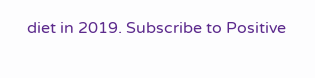diet in 2019. Subscribe to Positive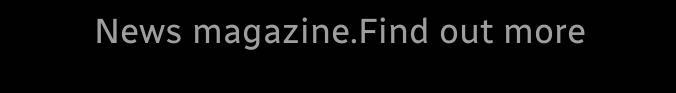News magazine.Find out more